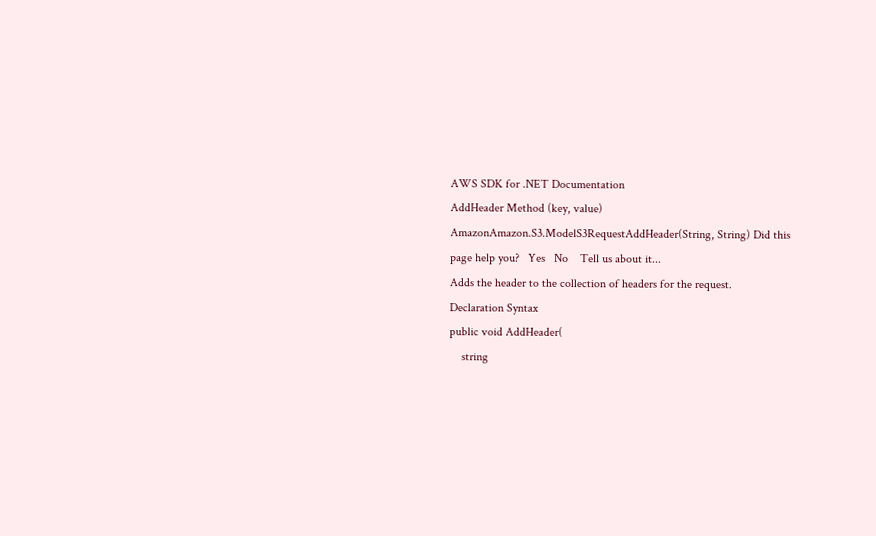AWS SDK for .NET Documentation
AddHeader Method (key, value)
AmazonAmazon.S3.ModelS3RequestAddHeader(String, String) Did this page help you?   Yes   No    Tell us about it...
Adds the header to the collection of headers for the request.
Declaration Syntax
public void AddHeader(
    string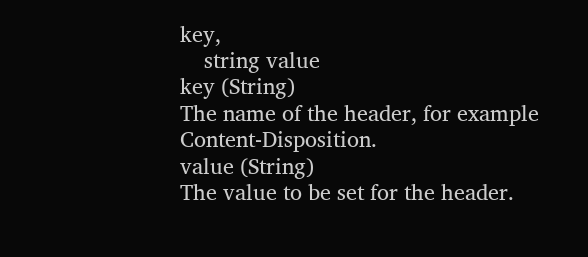key,
    string value
key (String)
The name of the header, for example Content-Disposition.
value (String)
The value to be set for the header.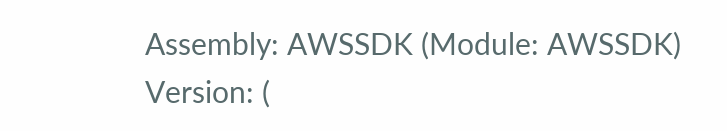Assembly: AWSSDK (Module: AWSSDK) Version: (